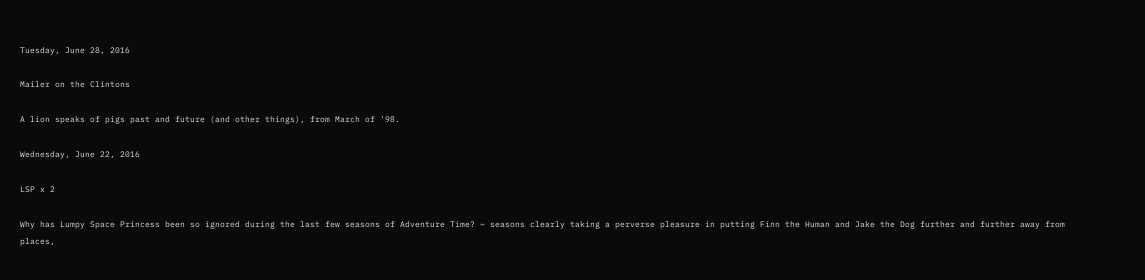Tuesday, June 28, 2016

Mailer on the Clintons

A lion speaks of pigs past and future (and other things), from March of '98.

Wednesday, June 22, 2016

LSP x 2

Why has Lumpy Space Princess been so ignored during the last few seasons of Adventure Time? ~ seasons clearly taking a perverse pleasure in putting Finn the Human and Jake the Dog further and further away from places,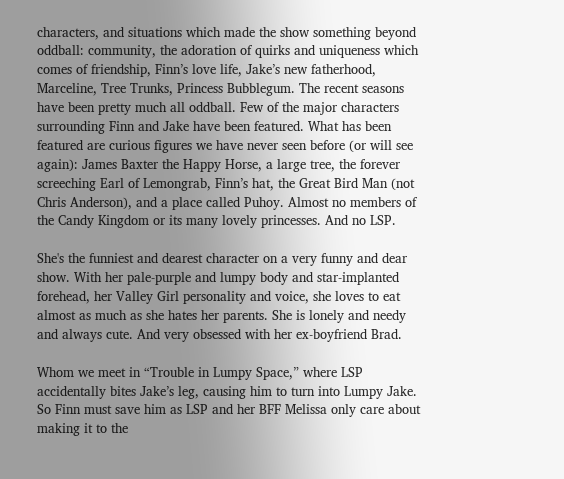characters, and situations which made the show something beyond oddball: community, the adoration of quirks and uniqueness which comes of friendship, Finn’s love life, Jake’s new fatherhood, Marceline, Tree Trunks, Princess Bubblegum. The recent seasons have been pretty much all oddball. Few of the major characters surrounding Finn and Jake have been featured. What has been featured are curious figures we have never seen before (or will see again): James Baxter the Happy Horse, a large tree, the forever screeching Earl of Lemongrab, Finn’s hat, the Great Bird Man (not Chris Anderson), and a place called Puhoy. Almost no members of the Candy Kingdom or its many lovely princesses. And no LSP.

She's the funniest and dearest character on a very funny and dear show. With her pale-purple and lumpy body and star-implanted forehead, her Valley Girl personality and voice, she loves to eat almost as much as she hates her parents. She is lonely and needy and always cute. And very obsessed with her ex-boyfriend Brad.

Whom we meet in “Trouble in Lumpy Space,” where LSP accidentally bites Jake’s leg, causing him to turn into Lumpy Jake. So Finn must save him as LSP and her BFF Melissa only care about making it to the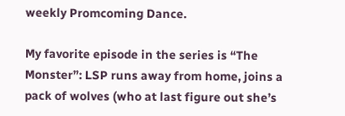weekly Promcoming Dance.

My favorite episode in the series is “The Monster”: LSP runs away from home, joins a pack of wolves (who at last figure out she’s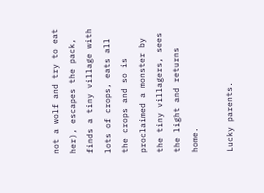not a wolf and try to eat her), escapes the pack, finds a tiny village with lots of crops, eats all the crops and so is proclaimed a monster by the tiny villagers, sees the light and returns home.

Lucky parents.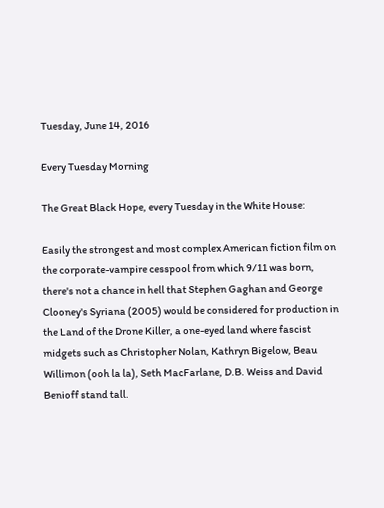Tuesday, June 14, 2016

Every Tuesday Morning

The Great Black Hope, every Tuesday in the White House:

Easily the strongest and most complex American fiction film on the corporate-vampire cesspool from which 9/11 was born, there's not a chance in hell that Stephen Gaghan and George Clooney's Syriana (2005) would be considered for production in the Land of the Drone Killer, a one-eyed land where fascist midgets such as Christopher Nolan, Kathryn Bigelow, Beau Willimon (ooh la la), Seth MacFarlane, D.B. Weiss and David Benioff stand tall.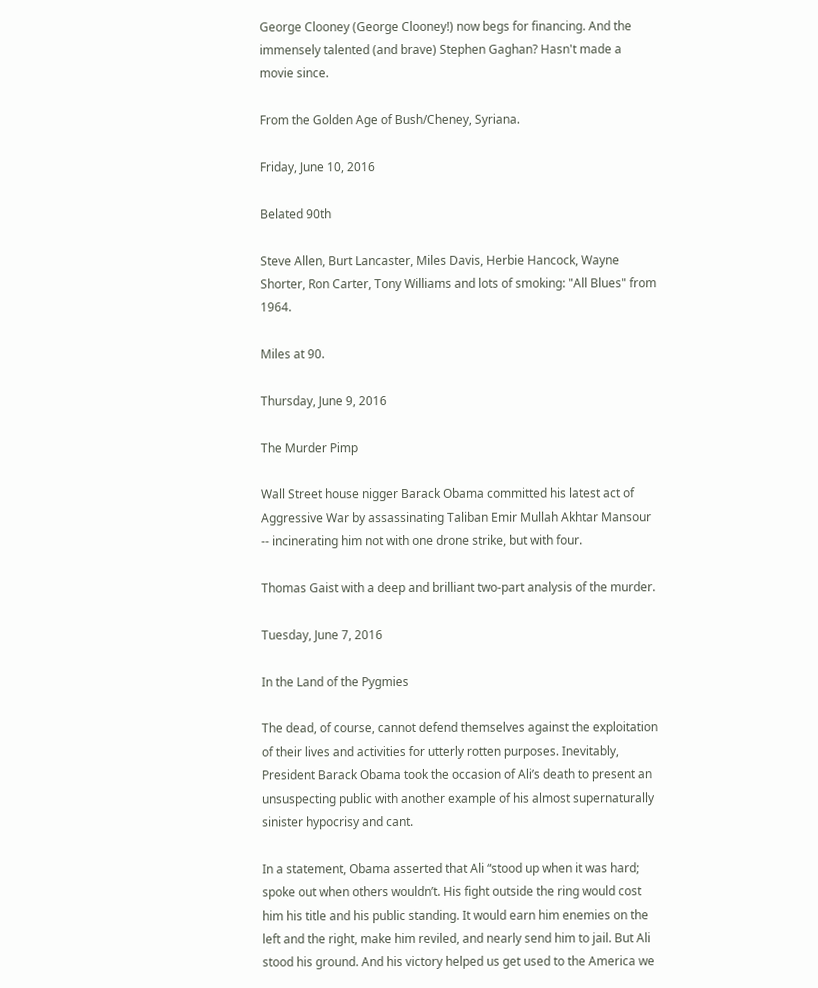George Clooney (George Clooney!) now begs for financing. And the immensely talented (and brave) Stephen Gaghan? Hasn't made a movie since.

From the Golden Age of Bush/Cheney, Syriana.

Friday, June 10, 2016

Belated 90th

Steve Allen, Burt Lancaster, Miles Davis, Herbie Hancock, Wayne Shorter, Ron Carter, Tony Williams and lots of smoking: "All Blues" from 1964.

Miles at 90.

Thursday, June 9, 2016

The Murder Pimp

Wall Street house nigger Barack Obama committed his latest act of Aggressive War by assassinating Taliban Emir Mullah Akhtar Mansour -- incinerating him not with one drone strike, but with four.

Thomas Gaist with a deep and brilliant two-part analysis of the murder.

Tuesday, June 7, 2016

In the Land of the Pygmies

The dead, of course, cannot defend themselves against the exploitation of their lives and activities for utterly rotten purposes. Inevitably, President Barack Obama took the occasion of Ali’s death to present an unsuspecting public with another example of his almost supernaturally sinister hypocrisy and cant.

In a statement, Obama asserted that Ali “stood up when it was hard; spoke out when others wouldn’t. His fight outside the ring would cost him his title and his public standing. It would earn him enemies on the left and the right, make him reviled, and nearly send him to jail. But Ali stood his ground. And his victory helped us get used to the America we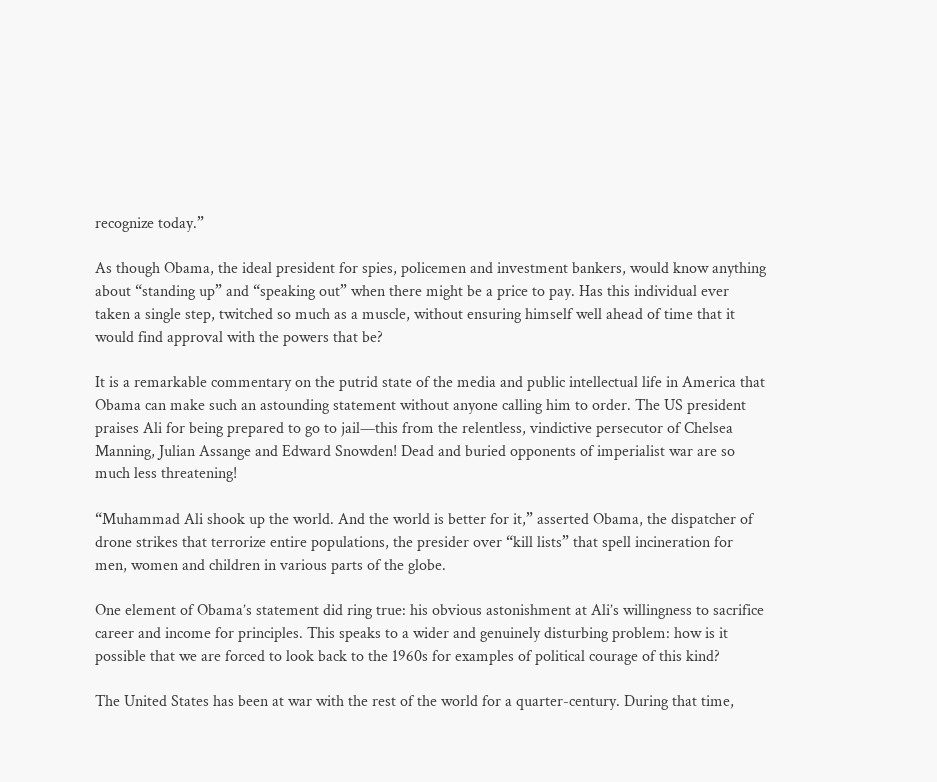recognize today.”

As though Obama, the ideal president for spies, policemen and investment bankers, would know anything about “standing up” and “speaking out” when there might be a price to pay. Has this individual ever taken a single step, twitched so much as a muscle, without ensuring himself well ahead of time that it would find approval with the powers that be?

It is a remarkable commentary on the putrid state of the media and public intellectual life in America that Obama can make such an astounding statement without anyone calling him to order. The US president praises Ali for being prepared to go to jail—this from the relentless, vindictive persecutor of Chelsea Manning, Julian Assange and Edward Snowden! Dead and buried opponents of imperialist war are so much less threatening!

“Muhammad Ali shook up the world. And the world is better for it,” asserted Obama, the dispatcher of drone strikes that terrorize entire populations, the presider over “kill lists” that spell incineration for men, women and children in various parts of the globe.

One element of Obama’s statement did ring true: his obvious astonishment at Ali’s willingness to sacrifice career and income for principles. This speaks to a wider and genuinely disturbing problem: how is it possible that we are forced to look back to the 1960s for examples of political courage of this kind?

The United States has been at war with the rest of the world for a quarter-century. During that time,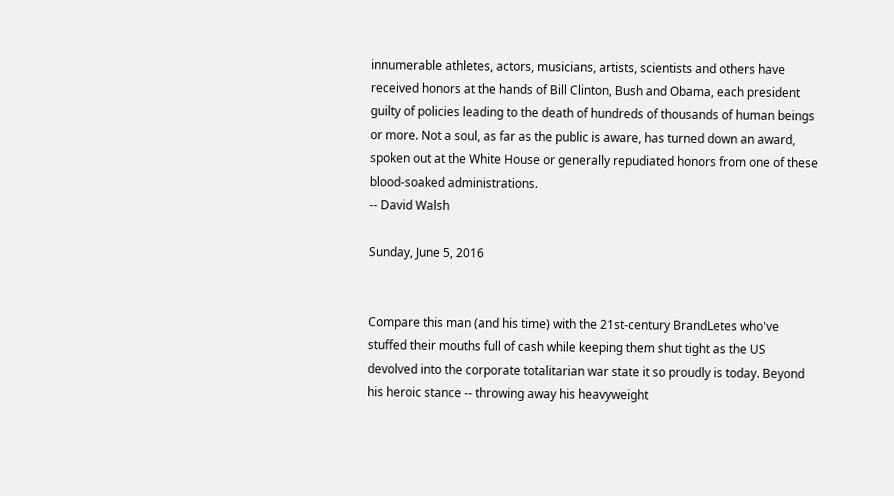innumerable athletes, actors, musicians, artists, scientists and others have received honors at the hands of Bill Clinton, Bush and Obama, each president guilty of policies leading to the death of hundreds of thousands of human beings or more. Not a soul, as far as the public is aware, has turned down an award, spoken out at the White House or generally repudiated honors from one of these blood-soaked administrations.
-- David Walsh

Sunday, June 5, 2016


Compare this man (and his time) with the 21st-century BrandLetes who've stuffed their mouths full of cash while keeping them shut tight as the US devolved into the corporate totalitarian war state it so proudly is today. Beyond his heroic stance -- throwing away his heavyweight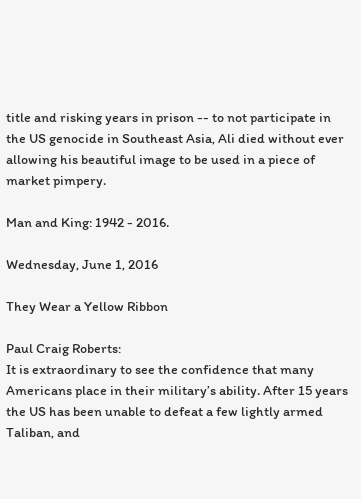title and risking years in prison -- to not participate in the US genocide in Southeast Asia, Ali died without ever allowing his beautiful image to be used in a piece of market pimpery.

Man and King: 1942 - 2016.

Wednesday, June 1, 2016

They Wear a Yellow Ribbon

Paul Craig Roberts:
It is extraordinary to see the confidence that many Americans place in their military’s ability. After 15 years the US has been unable to defeat a few lightly armed Taliban, and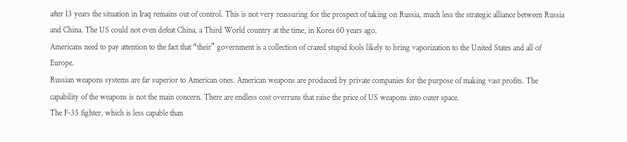after 13 years the situation in Iraq remains out of control. This is not very reassuring for the prospect of taking on Russia, much less the strategic alliance between Russia and China. The US could not even defeat China, a Third World country at the time, in Korea 60 years ago.
Americans need to pay attention to the fact that “their” government is a collection of crazed stupid fools likely to bring vaporization to the United States and all of Europe.
Russian weapons systems are far superior to American ones. American weapons are produced by private companies for the purpose of making vast profits. The capability of the weapons is not the main concern. There are endless cost overruns that raise the price of US weapons into outer space.
The F-35 fighter, which is less capable than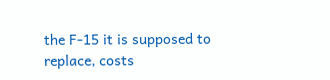the F-15 it is supposed to replace, costs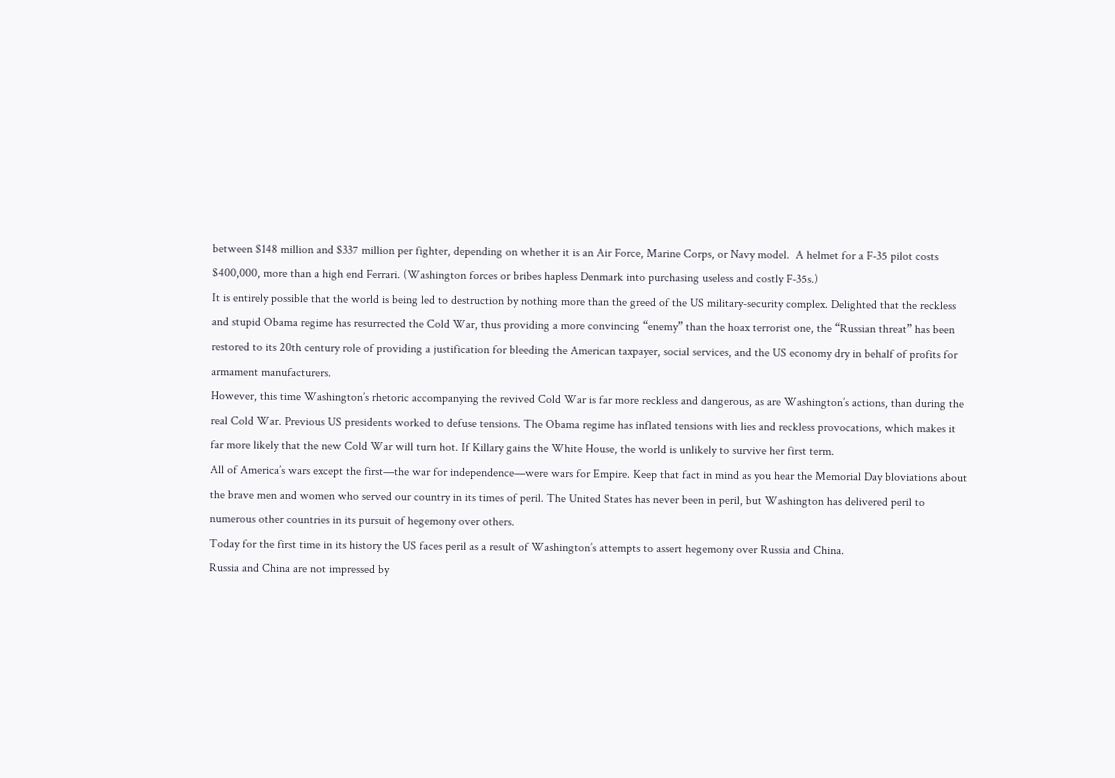between $148 million and $337 million per fighter, depending on whether it is an Air Force, Marine Corps, or Navy model.  A helmet for a F-35 pilot costs $400,000, more than a high end Ferrari. (Washington forces or bribes hapless Denmark into purchasing useless and costly F-35s.)
It is entirely possible that the world is being led to destruction by nothing more than the greed of the US military-security complex. Delighted that the reckless and stupid Obama regime has resurrected the Cold War, thus providing a more convincing “enemy” than the hoax terrorist one, the “Russian threat” has been restored to its 20th century role of providing a justification for bleeding the American taxpayer, social services, and the US economy dry in behalf of profits for armament manufacturers.
However, this time Washington’s rhetoric accompanying the revived Cold War is far more reckless and dangerous, as are Washington’s actions, than during the real Cold War. Previous US presidents worked to defuse tensions. The Obama regime has inflated tensions with lies and reckless provocations, which makes it far more likely that the new Cold War will turn hot. If Killary gains the White House, the world is unlikely to survive her first term.
All of America’s wars except the first—the war for independence—were wars for Empire. Keep that fact in mind as you hear the Memorial Day bloviations about the brave men and women who served our country in its times of peril. The United States has never been in peril, but Washington has delivered peril to numerous other countries in its pursuit of hegemony over others.
Today for the first time in its history the US faces peril as a result of Washington’s attempts to assert hegemony over Russia and China.
Russia and China are not impressed by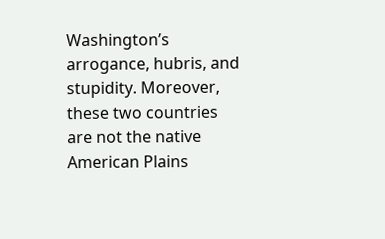Washington’s arrogance, hubris, and stupidity. Moreover, these two countries are not the native American Plains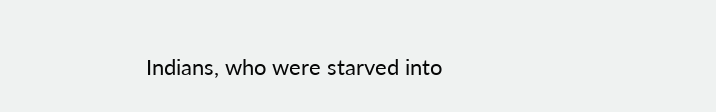Indians, who were starved into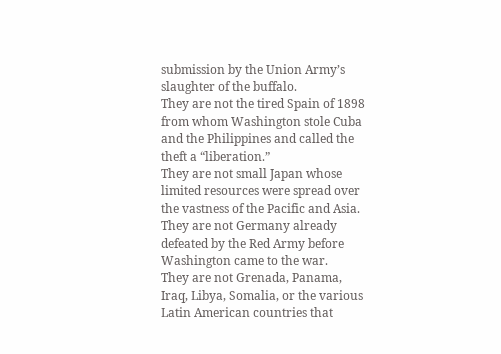submission by the Union Army’s slaughter of the buffalo.
They are not the tired Spain of 1898 from whom Washington stole Cuba and the Philippines and called the theft a “liberation.”
They are not small Japan whose limited resources were spread over the vastness of the Pacific and Asia.
They are not Germany already defeated by the Red Army before Washington came to the war.
They are not Grenada, Panama, Iraq, Libya, Somalia, or the various Latin American countries that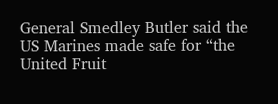General Smedley Butler said the US Marines made safe for “the United Fruit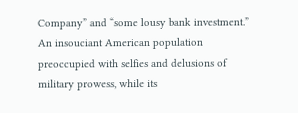Company” and “some lousy bank investment.”
An insouciant American population preoccupied with selfies and delusions of military prowess, while its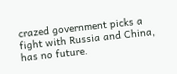crazed government picks a fight with Russia and China, has no future.